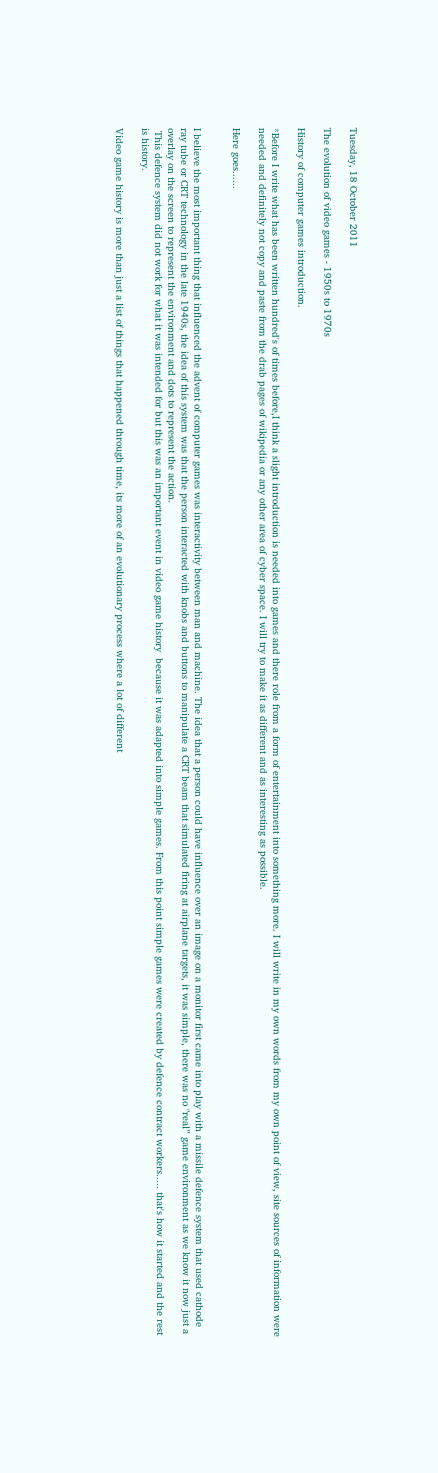Tuesday, 18 October 2011

The evolution of video games - 1950s to 1970s

History of computer games introduction.

*Before I write what has been written hundred's of times before,I think a slight introduction is needed into games and there role from a form of entertainment into something more. I will write in my own words from my own point of view, site sources of information were needed and definitely not copy and paste from the drab pages of wikipedia or any other area of cyber space. I will try to make it as different and as interesting as possible.

Here goes......


I believe the most important thing that influenced the advent of computer games was interactivity between man and machine. The idea that a person could have influence over an image on a monitor first came into play with a missile defence system that used cathode ray tube or CRT technology in the late 1940s, the idea of this system was that the person interacted with knobs and buttons to manipulate a CRT beam that simulated firing at airplane targets, it was simple, there was no "real” game environment as we know it now just a overlay on the screen to represent the environment and dots to represent the action.
 This defence system did not work for what it was intended for but this was an important event in video game history  because it was adapted into simple games. From this point simple games were created by defence contract workers..... that's how it started and the rest is history.

Video game history is more than just a list of things that happened through time, its more of an evolutionary process where a lot of different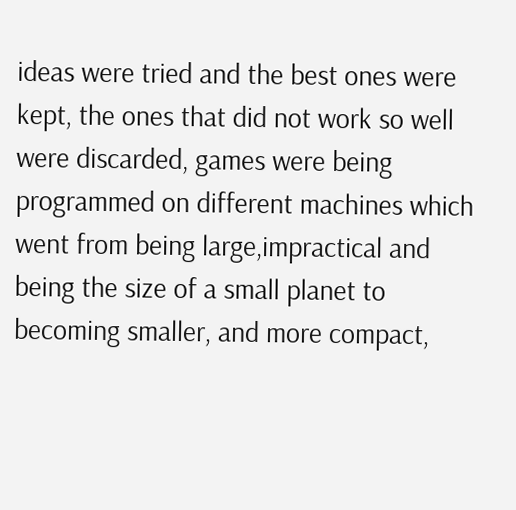ideas were tried and the best ones were kept, the ones that did not work so well were discarded, games were being programmed on different machines which went from being large,impractical and being the size of a small planet to becoming smaller, and more compact,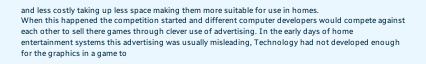and less costly taking up less space making them more suitable for use in homes.
When this happened the competition started and different computer developers would compete against each other to sell there games through clever use of advertising. In the early days of home entertainment systems this advertising was usually misleading, Technology had not developed enough for the graphics in a game to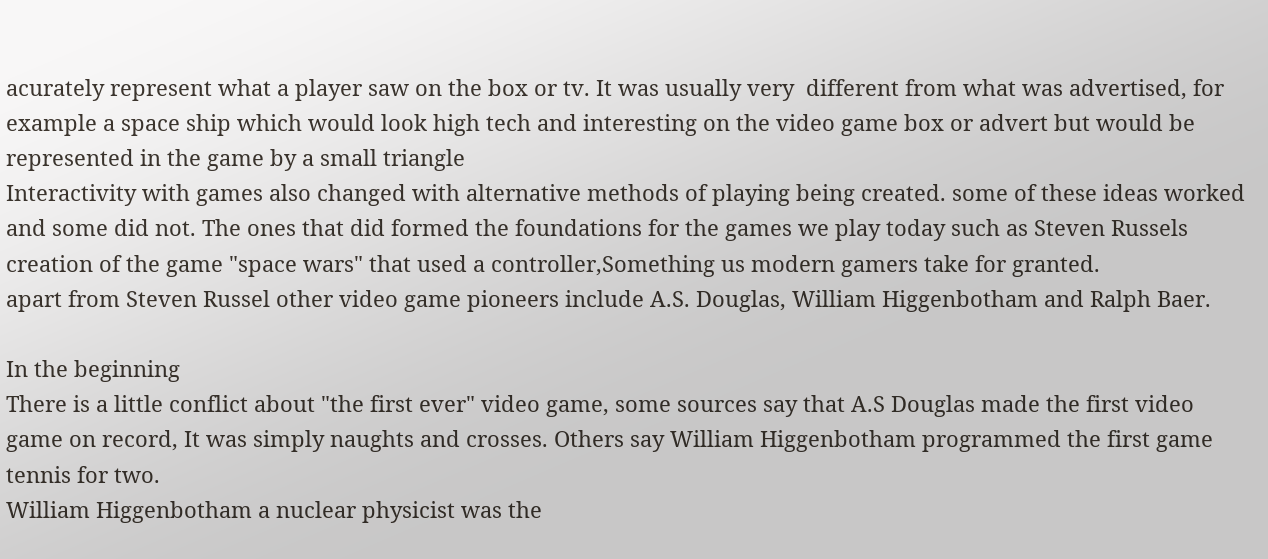acurately represent what a player saw on the box or tv. It was usually very  different from what was advertised, for example a space ship which would look high tech and interesting on the video game box or advert but would be represented in the game by a small triangle
Interactivity with games also changed with alternative methods of playing being created. some of these ideas worked and some did not. The ones that did formed the foundations for the games we play today such as Steven Russels creation of the game "space wars" that used a controller,Something us modern gamers take for granted.
apart from Steven Russel other video game pioneers include A.S. Douglas, William Higgenbotham and Ralph Baer.

In the beginning
There is a little conflict about "the first ever" video game, some sources say that A.S Douglas made the first video game on record, It was simply naughts and crosses. Others say William Higgenbotham programmed the first game tennis for two.
William Higgenbotham a nuclear physicist was the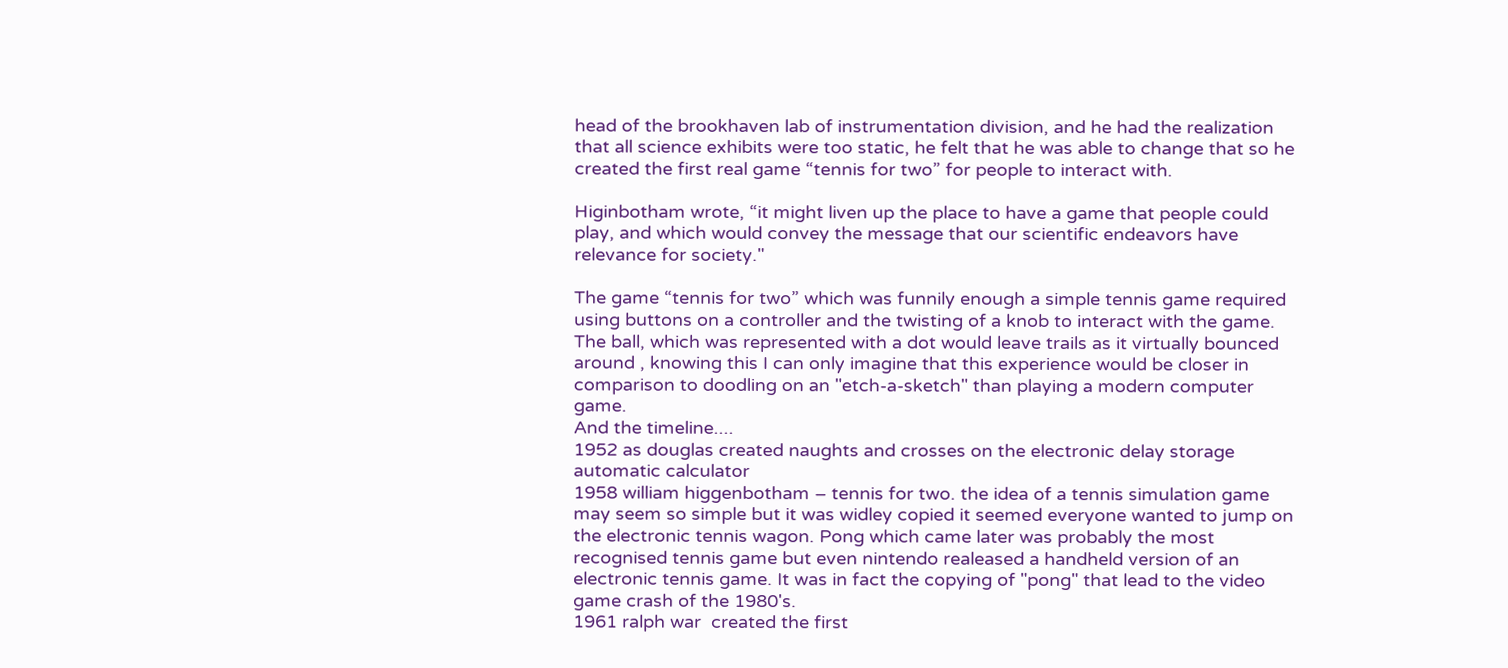head of the brookhaven lab of instrumentation division, and he had the realization that all science exhibits were too static, he felt that he was able to change that so he created the first real game “tennis for two” for people to interact with.

Higinbotham wrote, “it might liven up the place to have a game that people could play, and which would convey the message that our scientific endeavors have relevance for society."

The game “tennis for two” which was funnily enough a simple tennis game required using buttons on a controller and the twisting of a knob to interact with the game. The ball, which was represented with a dot would leave trails as it virtually bounced around , knowing this I can only imagine that this experience would be closer in comparison to doodling on an "etch-a-sketch" than playing a modern computer game.
And the timeline....
1952 as douglas created naughts and crosses on the electronic delay storage automatic calculator
1958 william higgenbotham – tennis for two. the idea of a tennis simulation game may seem so simple but it was widley copied it seemed everyone wanted to jump on the electronic tennis wagon. Pong which came later was probably the most recognised tennis game but even nintendo realeased a handheld version of an electronic tennis game. It was in fact the copying of "pong" that lead to the video game crash of the 1980's.
1961 ralph war  created the first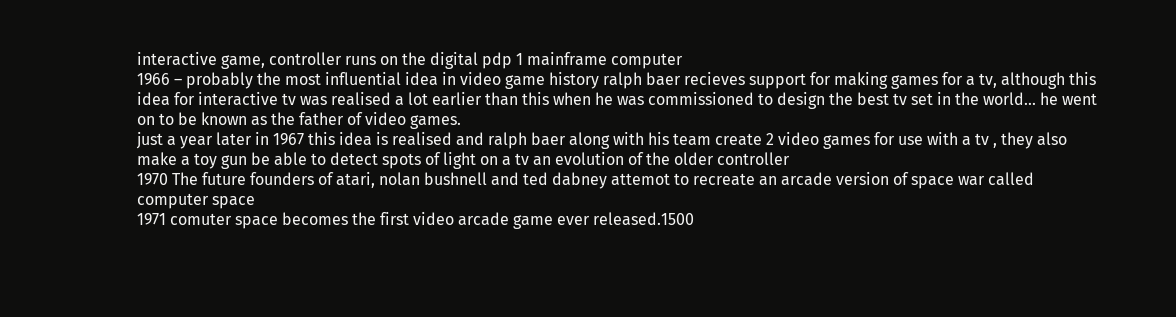interactive game, controller runs on the digital pdp 1 mainframe computer
1966 – probably the most influential idea in video game history ralph baer recieves support for making games for a tv, although this idea for interactive tv was realised a lot earlier than this when he was commissioned to design the best tv set in the world... he went on to be known as the father of video games.
just a year later in 1967 this idea is realised and ralph baer along with his team create 2 video games for use with a tv , they also make a toy gun be able to detect spots of light on a tv an evolution of the older controller
1970 The future founders of atari, nolan bushnell and ted dabney attemot to recreate an arcade version of space war called computer space
1971 comuter space becomes the first video arcade game ever released.1500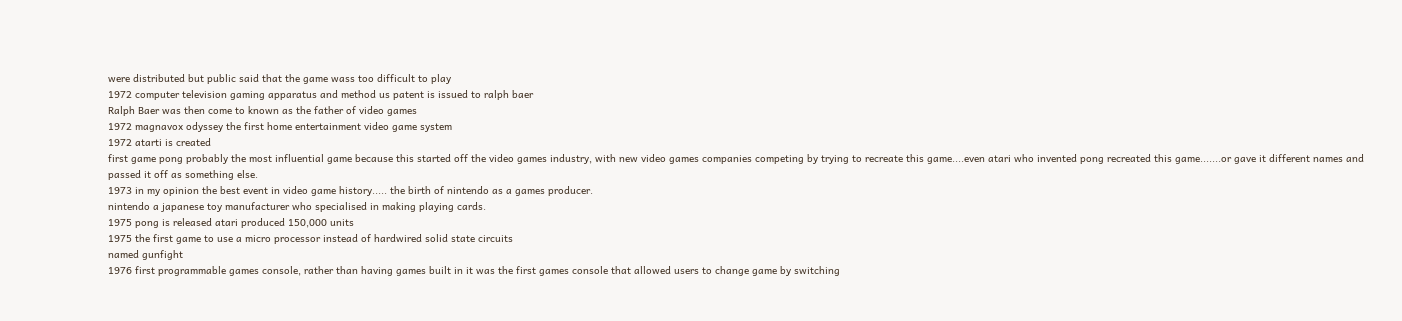were distributed but public said that the game wass too difficult to play
1972 computer television gaming apparatus and method us patent is issued to ralph baer
Ralph Baer was then come to known as the father of video games
1972 magnavox odyssey the first home entertainment video game system
1972 atarti is created
first game pong probably the most influential game because this started off the video games industry, with new video games companies competing by trying to recreate this game....even atari who invented pong recreated this game.......or gave it different names and passed it off as something else.
1973 in my opinion the best event in video game history..... the birth of nintendo as a games producer.
nintendo a japanese toy manufacturer who specialised in making playing cards.
1975 pong is released atari produced 150,000 units
1975 the first game to use a micro processor instead of hardwired solid state circuits
named gunfight
1976 first programmable games console, rather than having games built in it was the first games console that allowed users to change game by switching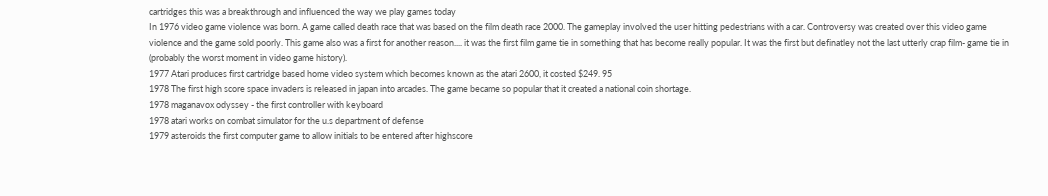cartridges this was a breakthrough and influenced the way we play games today
In 1976 video game violence was born. A game called death race that was based on the film death race 2000. The gameplay involved the user hitting pedestrians with a car. Controversy was created over this video game violence and the game sold poorly. This game also was a first for another reason.... it was the first film game tie in something that has become really popular. It was the first but definatley not the last utterly crap film- game tie in (probably the worst moment in video game history).
1977 Atari produces first cartridge based home video system which becomes known as the atari 2600, it costed $249. 95
1978 The first high score space invaders is released in japan into arcades. The game became so popular that it created a national coin shortage.
1978 maganavox odyssey - the first controller with keyboard
1978 atari works on combat simulator for the u.s department of defense
1979 asteroids the first computer game to allow initials to be entered after highscore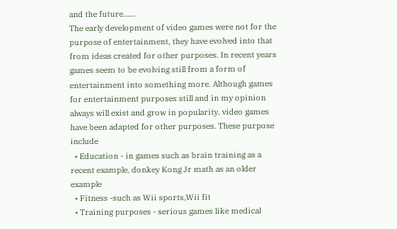and the future......
The early development of video games were not for the purpose of entertainment, they have evolved into that from ideas created for other purposes. In recent years games seem to be evolving still from a form of entertainment into something more. Although games for entertainment purposes still and in my opinion always will exist and grow in popularity. video games have been adapted for other purposes. These purpose include
  • Education - in games such as brain training as a recent example, donkey Kong Jr math as an older example
  • Fitness -such as Wii sports,Wii fit
  • Training purposes - serious games like medical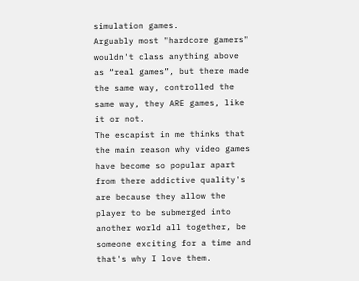simulation games.
Arguably most "hardcore gamers" wouldn't class anything above as “real games”, but there made the same way, controlled the same way, they ARE games, like it or not.
The escapist in me thinks that the main reason why video games have become so popular apart from there addictive quality's are because they allow the player to be submerged into another world all together, be someone exciting for a time and that's why I love them.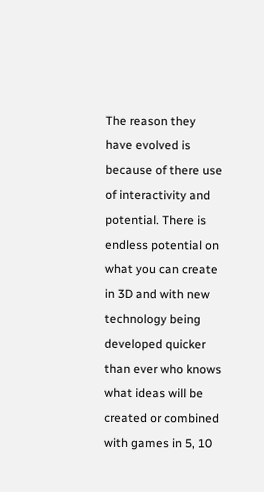The reason they have evolved is because of there use of interactivity and potential. There is endless potential on what you can create in 3D and with new technology being developed quicker than ever who knows what ideas will be created or combined with games in 5, 10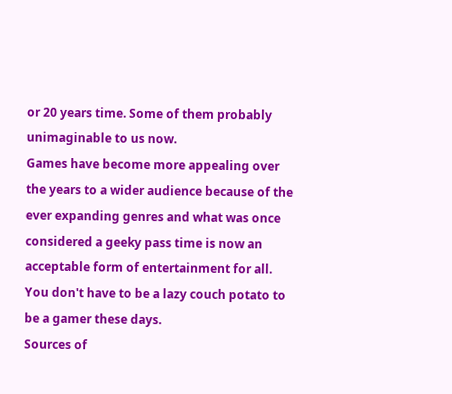or 20 years time. Some of them probably unimaginable to us now.
Games have become more appealing over the years to a wider audience because of the ever expanding genres and what was once considered a geeky pass time is now an acceptable form of entertainment for all. You don't have to be a lazy couch potato to be a gamer these days.
Sources of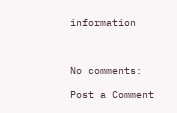information



No comments:

Post a Comment